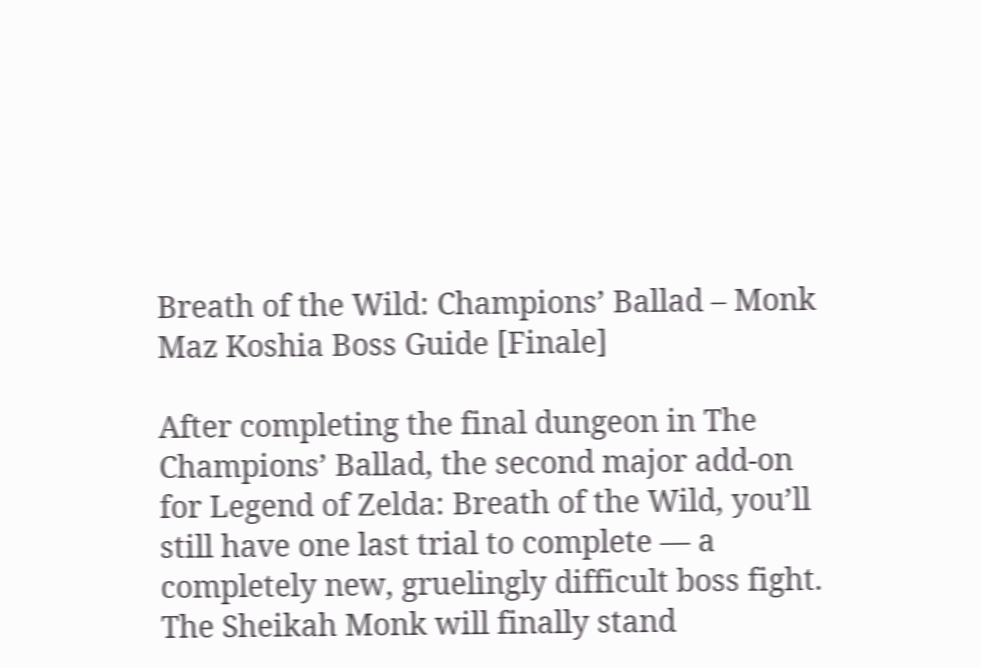Breath of the Wild: Champions’ Ballad – Monk Maz Koshia Boss Guide [Finale]

After completing the final dungeon in The Champions’ Ballad, the second major add-on for Legend of Zelda: Breath of the Wild, you’ll still have one last trial to complete — a completely new, gruelingly difficult boss fight. The Sheikah Monk will finally stand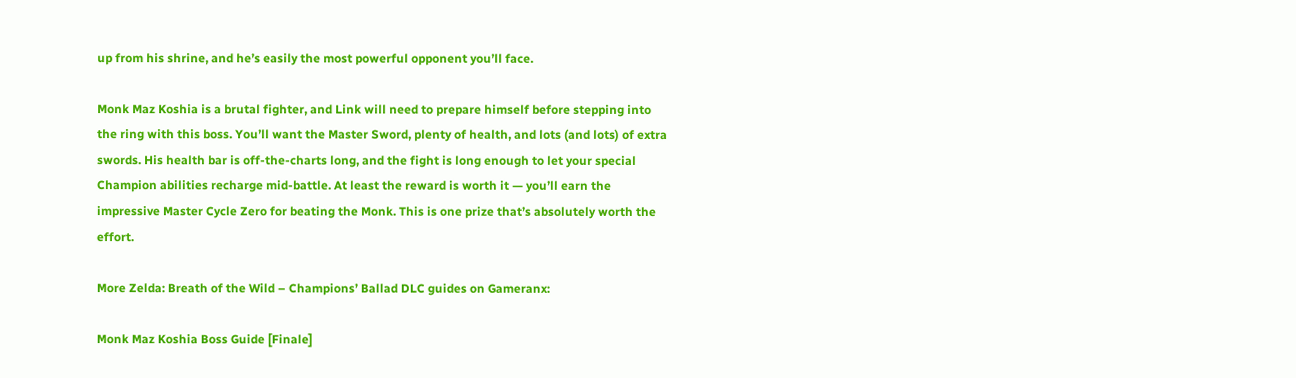up from his shrine, and he’s easily the most powerful opponent you’ll face.

Monk Maz Koshia is a brutal fighter, and Link will need to prepare himself before stepping into the ring with this boss. You’ll want the Master Sword, plenty of health, and lots (and lots) of extra swords. His health bar is off-the-charts long, and the fight is long enough to let your special Champion abilities recharge mid-battle. At least the reward is worth it — you’ll earn the impressive Master Cycle Zero for beating the Monk. This is one prize that’s absolutely worth the effort.

More Zelda: Breath of the Wild – Champions’ Ballad DLC guides on Gameranx:

Monk Maz Koshia Boss Guide [Finale]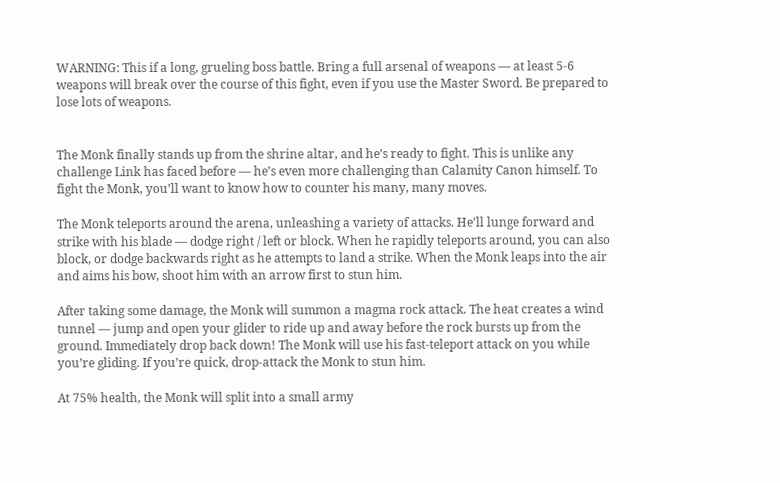WARNING: This if a long, grueling boss battle. Bring a full arsenal of weapons — at least 5-6 weapons will break over the course of this fight, even if you use the Master Sword. Be prepared to lose lots of weapons.


The Monk finally stands up from the shrine altar, and he’s ready to fight. This is unlike any challenge Link has faced before — he’s even more challenging than Calamity Canon himself. To fight the Monk, you’ll want to know how to counter his many, many moves.

The Monk teleports around the arena, unleashing a variety of attacks. He’ll lunge forward and strike with his blade — dodge right / left or block. When he rapidly teleports around, you can also block, or dodge backwards right as he attempts to land a strike. When the Monk leaps into the air and aims his bow, shoot him with an arrow first to stun him.

After taking some damage, the Monk will summon a magma rock attack. The heat creates a wind tunnel — jump and open your glider to ride up and away before the rock bursts up from the ground. Immediately drop back down! The Monk will use his fast-teleport attack on you while you’re gliding. If you’re quick, drop-attack the Monk to stun him.

At 75% health, the Monk will split into a small army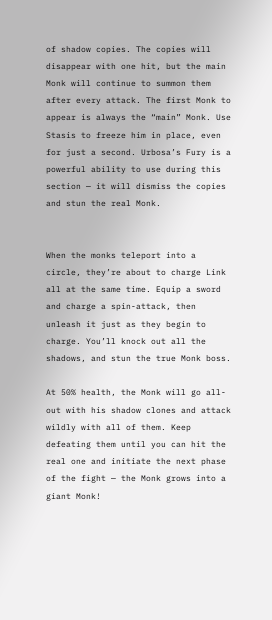of shadow copies. The copies will disappear with one hit, but the main Monk will continue to summon them after every attack. The first Monk to appear is always the “main” Monk. Use Stasis to freeze him in place, even for just a second. Urbosa’s Fury is a powerful ability to use during this section — it will dismiss the copies and stun the real Monk.


When the monks teleport into a circle, they’re about to charge Link all at the same time. Equip a sword and charge a spin-attack, then unleash it just as they begin to charge. You’ll knock out all the shadows, and stun the true Monk boss.

At 50% health, the Monk will go all-out with his shadow clones and attack wildly with all of them. Keep defeating them until you can hit the real one and initiate the next phase of the fight — the Monk grows into a giant Monk!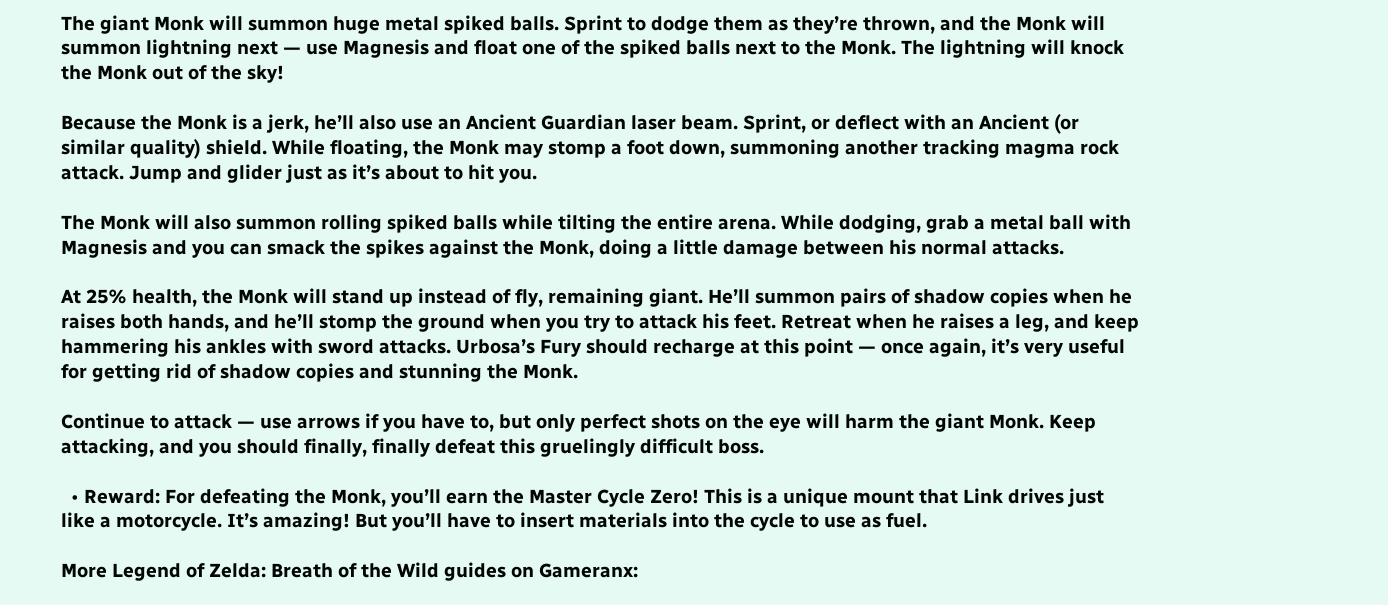The giant Monk will summon huge metal spiked balls. Sprint to dodge them as they’re thrown, and the Monk will summon lightning next — use Magnesis and float one of the spiked balls next to the Monk. The lightning will knock the Monk out of the sky!

Because the Monk is a jerk, he’ll also use an Ancient Guardian laser beam. Sprint, or deflect with an Ancient (or similar quality) shield. While floating, the Monk may stomp a foot down, summoning another tracking magma rock attack. Jump and glider just as it’s about to hit you.

The Monk will also summon rolling spiked balls while tilting the entire arena. While dodging, grab a metal ball with Magnesis and you can smack the spikes against the Monk, doing a little damage between his normal attacks.

At 25% health, the Monk will stand up instead of fly, remaining giant. He’ll summon pairs of shadow copies when he raises both hands, and he’ll stomp the ground when you try to attack his feet. Retreat when he raises a leg, and keep hammering his ankles with sword attacks. Urbosa’s Fury should recharge at this point — once again, it’s very useful for getting rid of shadow copies and stunning the Monk.

Continue to attack — use arrows if you have to, but only perfect shots on the eye will harm the giant Monk. Keep attacking, and you should finally, finally defeat this gruelingly difficult boss.

  • Reward: For defeating the Monk, you’ll earn the Master Cycle Zero! This is a unique mount that Link drives just like a motorcycle. It’s amazing! But you’ll have to insert materials into the cycle to use as fuel.

More Legend of Zelda: Breath of the Wild guides on Gameranx: